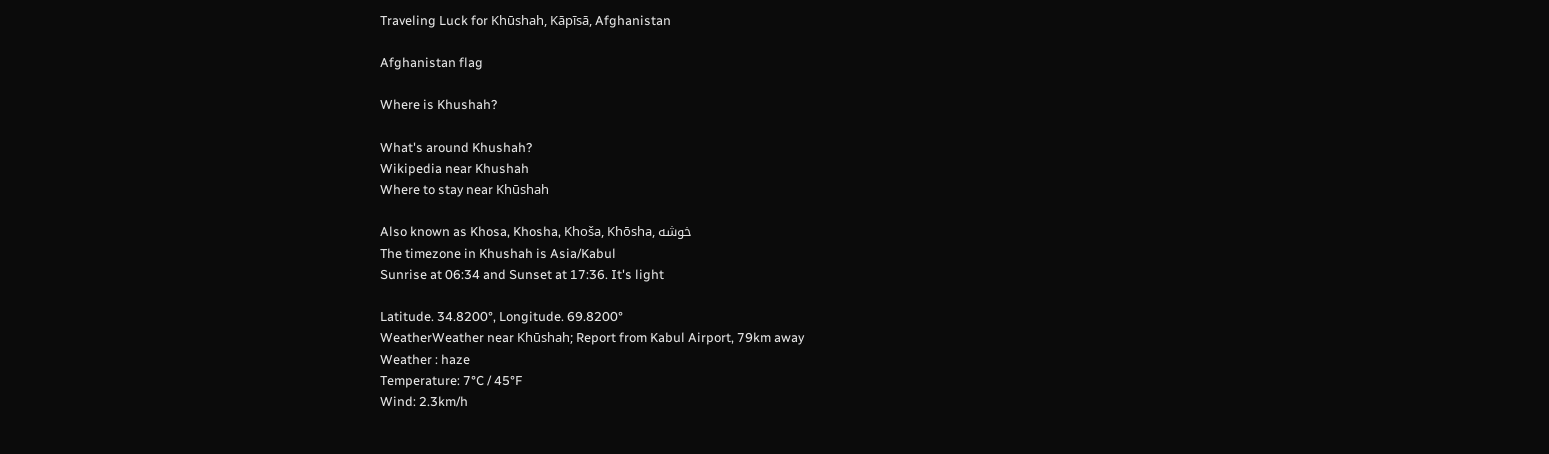Traveling Luck for Khūshah, Kāpīsā, Afghanistan

Afghanistan flag

Where is Khushah?

What's around Khushah?
Wikipedia near Khushah
Where to stay near Khūshah

Also known as Khosa, Khosha, Khoša, Khōsha, خوشه
The timezone in Khushah is Asia/Kabul
Sunrise at 06:34 and Sunset at 17:36. It's light

Latitude. 34.8200°, Longitude. 69.8200°
WeatherWeather near Khūshah; Report from Kabul Airport, 79km away
Weather : haze
Temperature: 7°C / 45°F
Wind: 2.3km/h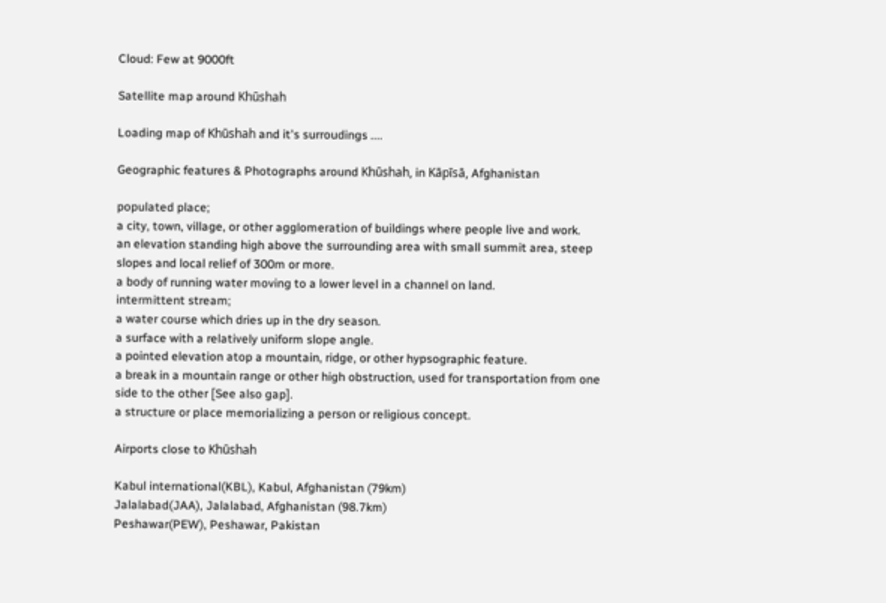Cloud: Few at 9000ft

Satellite map around Khūshah

Loading map of Khūshah and it's surroudings ....

Geographic features & Photographs around Khūshah, in Kāpīsā, Afghanistan

populated place;
a city, town, village, or other agglomeration of buildings where people live and work.
an elevation standing high above the surrounding area with small summit area, steep slopes and local relief of 300m or more.
a body of running water moving to a lower level in a channel on land.
intermittent stream;
a water course which dries up in the dry season.
a surface with a relatively uniform slope angle.
a pointed elevation atop a mountain, ridge, or other hypsographic feature.
a break in a mountain range or other high obstruction, used for transportation from one side to the other [See also gap].
a structure or place memorializing a person or religious concept.

Airports close to Khūshah

Kabul international(KBL), Kabul, Afghanistan (79km)
Jalalabad(JAA), Jalalabad, Afghanistan (98.7km)
Peshawar(PEW), Peshawar, Pakistan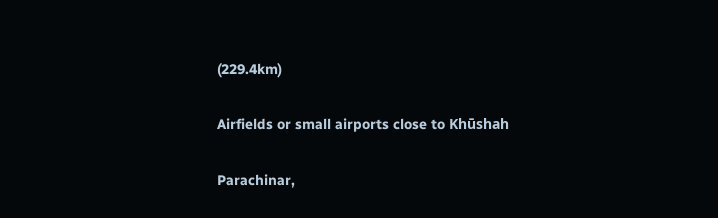(229.4km)

Airfields or small airports close to Khūshah

Parachinar,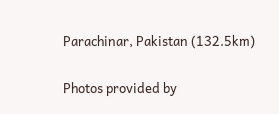Parachinar, Pakistan (132.5km)

Photos provided by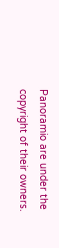Panoramio are under the copyright of their owners.